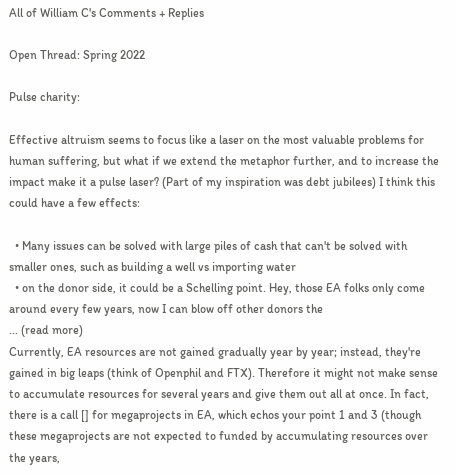All of William C's Comments + Replies

Open Thread: Spring 2022

Pulse charity:

Effective altruism seems to focus like a laser on the most valuable problems for human suffering, but what if we extend the metaphor further, and to increase the impact make it a pulse laser? (Part of my inspiration was debt jubilees) I think this could have a few effects:

  • Many issues can be solved with large piles of cash that can't be solved with smaller ones, such as building a well vs importing water
  • on the donor side, it could be a Schelling point. Hey, those EA folks only come around every few years, now I can blow off other donors the
... (read more)
Currently, EA resources are not gained gradually year by year; instead, they're gained in big leaps (think of Openphil and FTX). Therefore it might not make sense to accumulate resources for several years and give them out all at once. In fact, there is a call [] for megaprojects in EA, which echos your point 1 and 3 (though these megaprojects are not expected to funded by accumulating resources over the years,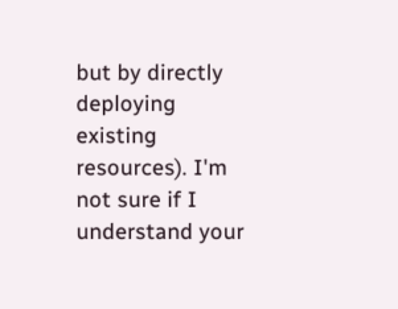but by directly deploying existing resources). I'm not sure if I understand your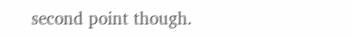second point though.